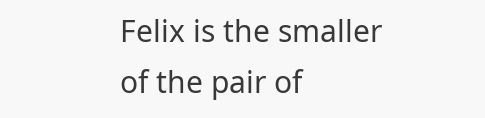Felix is the smaller of the pair of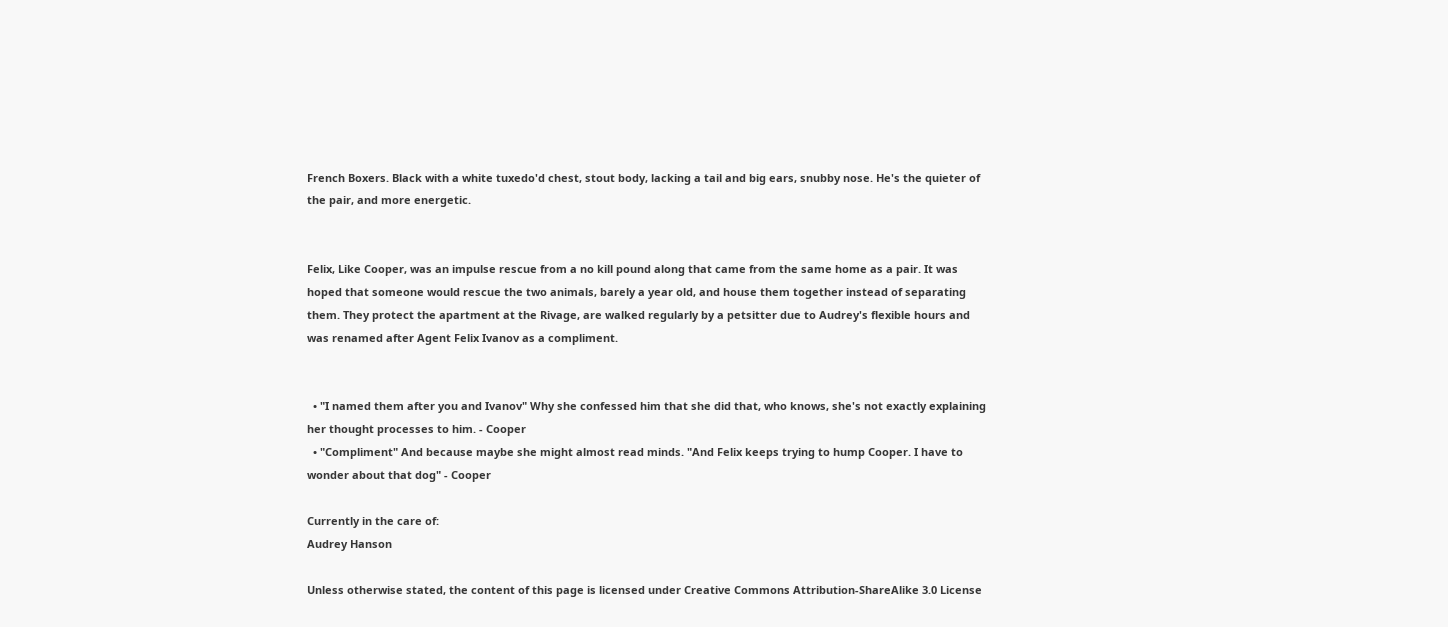French Boxers. Black with a white tuxedo'd chest, stout body, lacking a tail and big ears, snubby nose. He's the quieter of the pair, and more energetic.


Felix, Like Cooper, was an impulse rescue from a no kill pound along that came from the same home as a pair. It was hoped that someone would rescue the two animals, barely a year old, and house them together instead of separating them. They protect the apartment at the Rivage, are walked regularly by a petsitter due to Audrey's flexible hours and was renamed after Agent Felix Ivanov as a compliment.


  • "I named them after you and Ivanov" Why she confessed him that she did that, who knows, she's not exactly explaining her thought processes to him. - Cooper
  • "Compliment" And because maybe she might almost read minds. "And Felix keeps trying to hump Cooper. I have to wonder about that dog" - Cooper

Currently in the care of:
Audrey Hanson

Unless otherwise stated, the content of this page is licensed under Creative Commons Attribution-ShareAlike 3.0 License